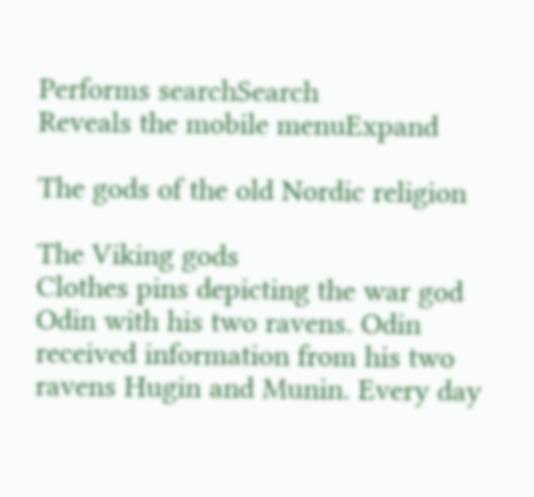Performs searchSearch
Reveals the mobile menuExpand

The gods of the old Nordic religion

The Viking gods
Clothes pins depicting the war god Odin with his two ravens. Odin received information from his two ravens Hugin and Munin. Every day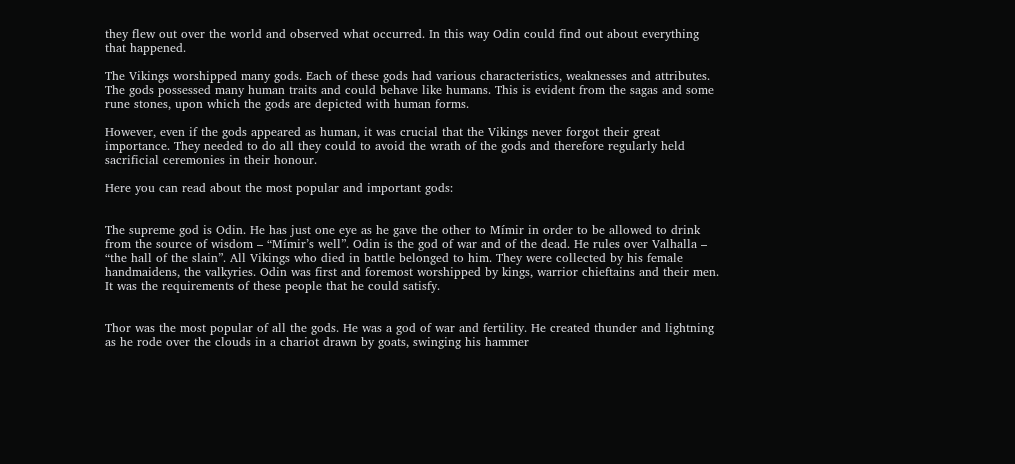they flew out over the world and observed what occurred. In this way Odin could find out about everything that happened.

The Vikings worshipped many gods. Each of these gods had various characteristics, weaknesses and attributes. The gods possessed many human traits and could behave like humans. This is evident from the sagas and some rune stones, upon which the gods are depicted with human forms.

However, even if the gods appeared as human, it was crucial that the Vikings never forgot their great importance. They needed to do all they could to avoid the wrath of the gods and therefore regularly held sacrificial ceremonies in their honour.

Here you can read about the most popular and important gods:


The supreme god is Odin. He has just one eye as he gave the other to Mímir in order to be allowed to drink from the source of wisdom – “Mímir’s well”. Odin is the god of war and of the dead. He rules over Valhalla – “the hall of the slain”. All Vikings who died in battle belonged to him. They were collected by his female handmaidens, the valkyries. Odin was first and foremost worshipped by kings, warrior chieftains and their men. It was the requirements of these people that he could satisfy.


Thor was the most popular of all the gods. He was a god of war and fertility. He created thunder and lightning as he rode over the clouds in a chariot drawn by goats, swinging his hammer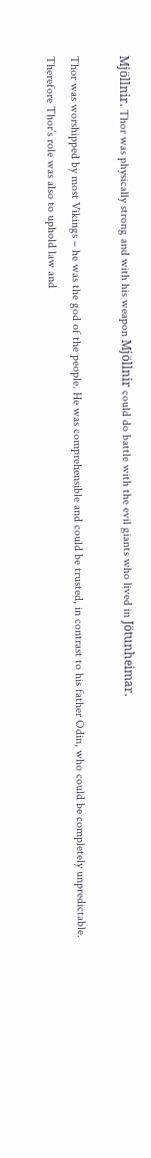Mjöllnir. Thor was physically strong and with his weapon Mjöllnir could do battle with the evil giants who lived in Jötunheimar.

Thor was worshipped by most Vikings – he was the god of the people. He was comprehensible and could be trusted, in contrast to his father Odin, who could be completely unpredictable. Therefore Thor’s role was also to uphold law and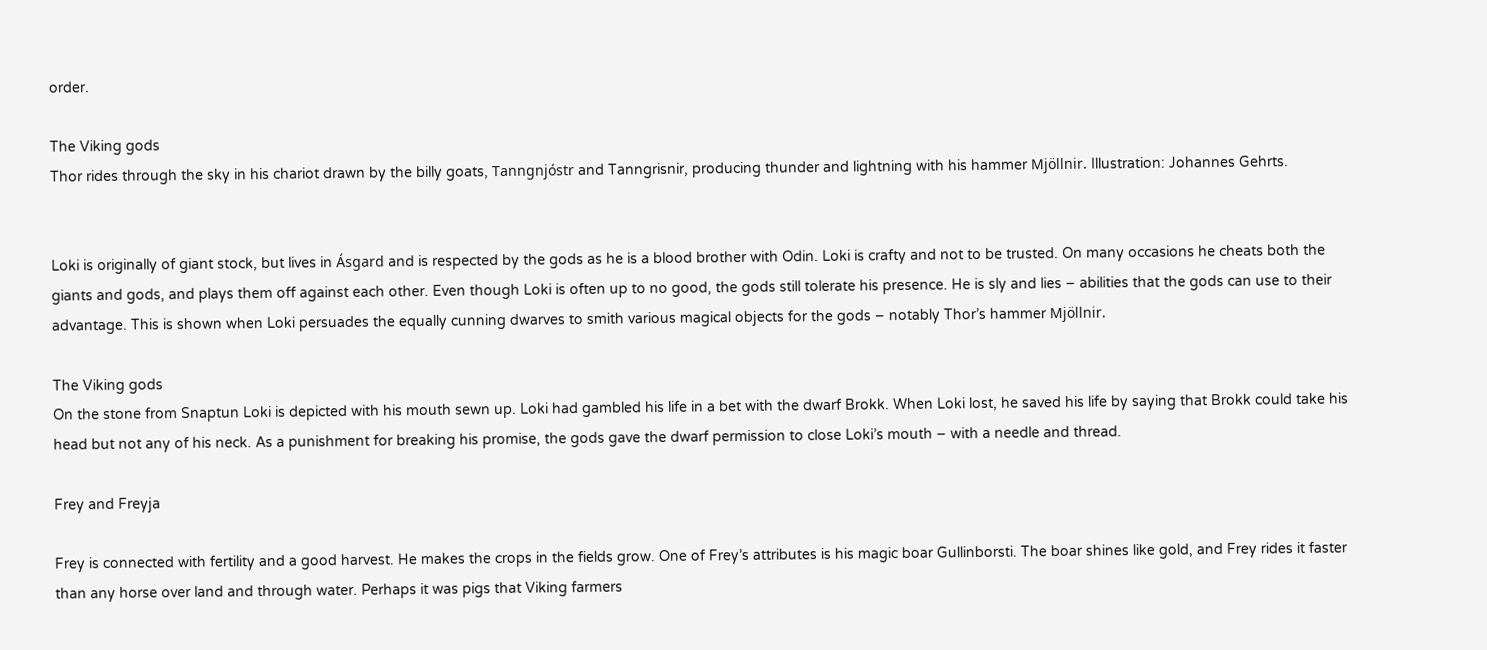order.

The Viking gods
Thor rides through the sky in his chariot drawn by the billy goats, Tanngnjóstr and Tanngrisnir, producing thunder and lightning with his hammer Mjöllnir. Illustration: Johannes Gehrts.


Loki is originally of giant stock, but lives in Ásgard and is respected by the gods as he is a blood brother with Odin. Loki is crafty and not to be trusted. On many occasions he cheats both the giants and gods, and plays them off against each other. Even though Loki is often up to no good, the gods still tolerate his presence. He is sly and lies – abilities that the gods can use to their advantage. This is shown when Loki persuades the equally cunning dwarves to smith various magical objects for the gods – notably Thor’s hammer Mjöllnir.

The Viking gods
On the stone from Snaptun Loki is depicted with his mouth sewn up. Loki had gambled his life in a bet with the dwarf Brokk. When Loki lost, he saved his life by saying that Brokk could take his head but not any of his neck. As a punishment for breaking his promise, the gods gave the dwarf permission to close Loki’s mouth – with a needle and thread.

Frey and Freyja

Frey is connected with fertility and a good harvest. He makes the crops in the fields grow. One of Frey’s attributes is his magic boar Gullinborsti. The boar shines like gold, and Frey rides it faster than any horse over land and through water. Perhaps it was pigs that Viking farmers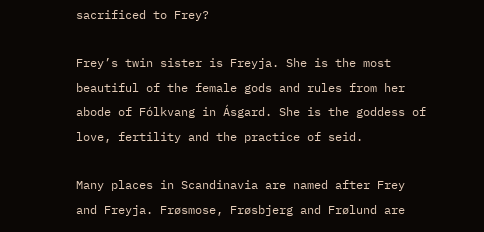sacrificed to Frey?

Frey’s twin sister is Freyja. She is the most beautiful of the female gods and rules from her abode of Fólkvang in Ásgard. She is the goddess of love, fertility and the practice of seid.

Many places in Scandinavia are named after Frey and Freyja. Frøsmose, Frøsbjerg and Frølund are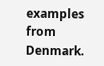examples from Denmark.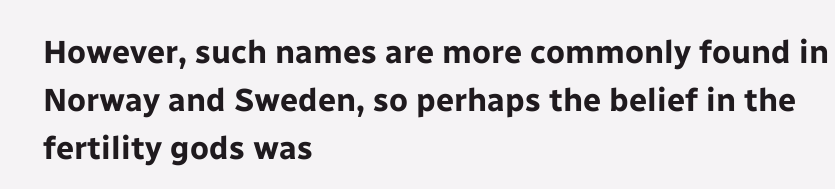However, such names are more commonly found in Norway and Sweden, so perhaps the belief in the fertility gods was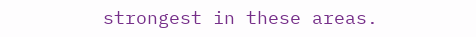strongest in these areas.